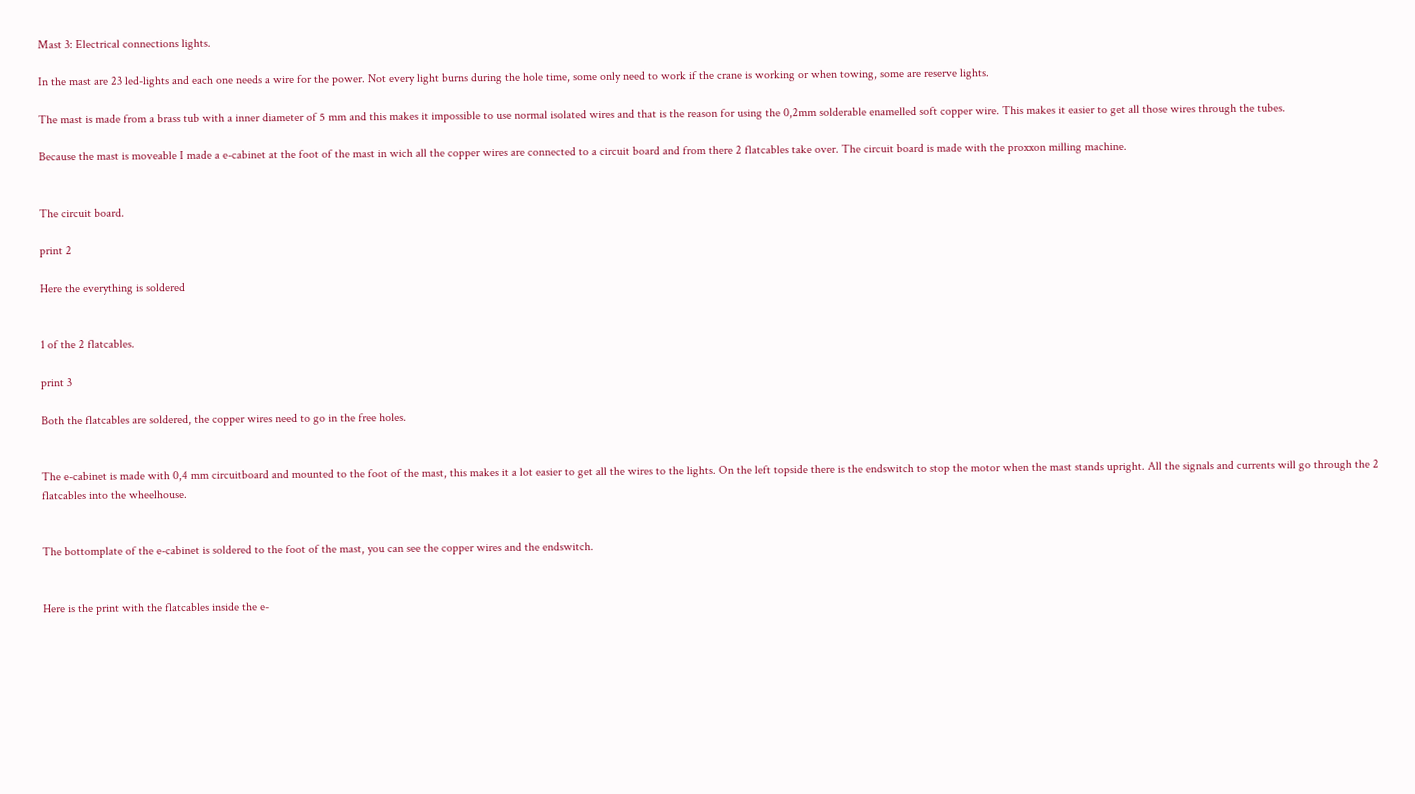Mast 3: Electrical connections lights.

In the mast are 23 led-lights and each one needs a wire for the power. Not every light burns during the hole time, some only need to work if the crane is working or when towing, some are reserve lights.

The mast is made from a brass tub with a inner diameter of 5 mm and this makes it impossible to use normal isolated wires and that is the reason for using the 0,2mm solderable enamelled soft copper wire. This makes it easier to get all those wires through the tubes.

Because the mast is moveable I made a e-cabinet at the foot of the mast in wich all the copper wires are connected to a circuit board and from there 2 flatcables take over. The circuit board is made with the proxxon milling machine.


The circuit board.

print 2

Here the everything is soldered


1 of the 2 flatcables.

print 3

Both the flatcables are soldered, the copper wires need to go in the free holes.


The e-cabinet is made with 0,4 mm circuitboard and mounted to the foot of the mast, this makes it a lot easier to get all the wires to the lights. On the left topside there is the endswitch to stop the motor when the mast stands upright. All the signals and currents will go through the 2 flatcables into the wheelhouse.


The bottomplate of the e-cabinet is soldered to the foot of the mast, you can see the copper wires and the endswitch.


Here is the print with the flatcables inside the e-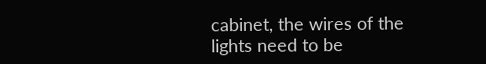cabinet, the wires of the lights need to be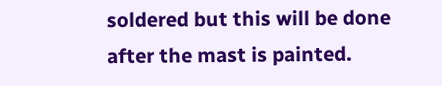soldered but this will be done after the mast is painted.